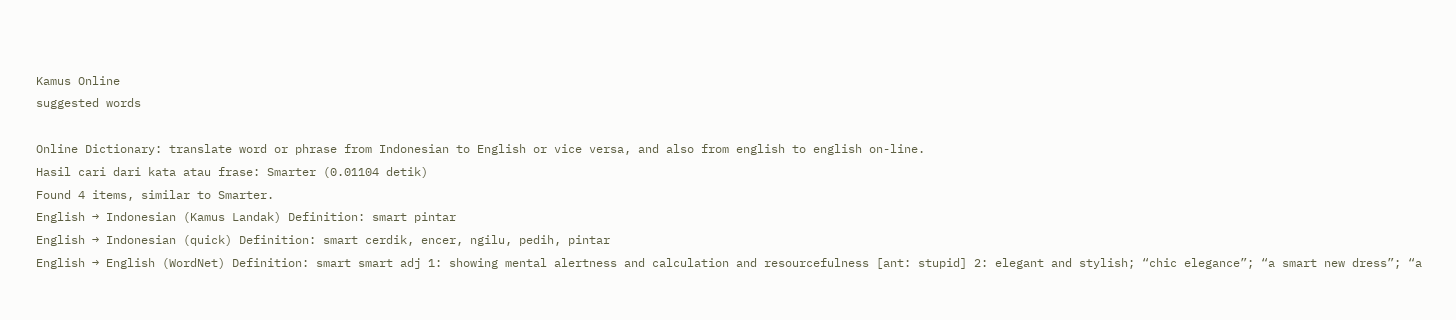Kamus Online
suggested words

Online Dictionary: translate word or phrase from Indonesian to English or vice versa, and also from english to english on-line.
Hasil cari dari kata atau frase: Smarter (0.01104 detik)
Found 4 items, similar to Smarter.
English → Indonesian (Kamus Landak) Definition: smart pintar
English → Indonesian (quick) Definition: smart cerdik, encer, ngilu, pedih, pintar
English → English (WordNet) Definition: smart smart adj 1: showing mental alertness and calculation and resourcefulness [ant: stupid] 2: elegant and stylish; “chic elegance”; “a smart new dress”; “a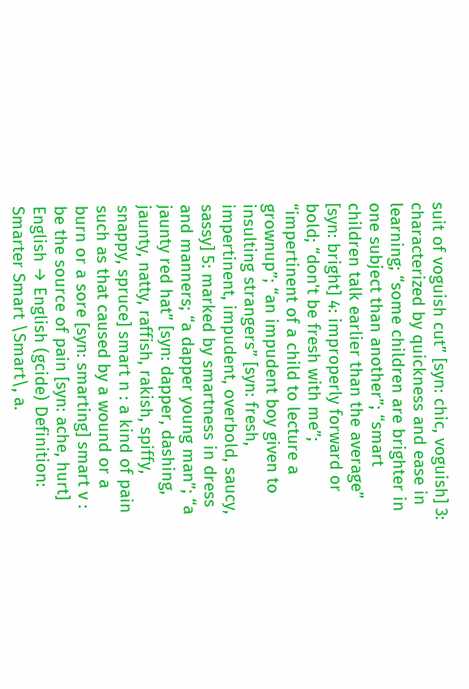suit of voguish cut” [syn: chic, voguish] 3: characterized by quickness and ease in learning; “some children are brighter in one subject than another”; “smart children talk earlier than the average” [syn: bright] 4: improperly forward or bold; “don't be fresh with me”; “impertinent of a child to lecture a grownup”; “an impudent boy given to insulting strangers” [syn: fresh, impertinent, impudent, overbold, saucy, sassy] 5: marked by smartness in dress and manners; “a dapper young man”; “a jaunty red hat” [syn: dapper, dashing, jaunty, natty, raffish, rakish, spiffy, snappy, spruce] smart n : a kind of pain such as that caused by a wound or a burn or a sore [syn: smarting] smart v : be the source of pain [syn: ache, hurt]
English → English (gcide) Definition: Smarter Smart \Smart\, a.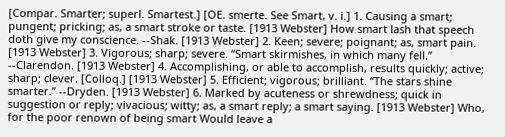[Compar. Smarter; superl. Smartest.] [OE. smerte. See Smart, v. i.] 1. Causing a smart; pungent; pricking; as, a smart stroke or taste. [1913 Webster] How smart lash that speech doth give my conscience. --Shak. [1913 Webster] 2. Keen; severe; poignant; as, smart pain. [1913 Webster] 3. Vigorous; sharp; severe. “Smart skirmishes, in which many fell.” --Clarendon. [1913 Webster] 4. Accomplishing, or able to accomplish, results quickly; active; sharp; clever. [Colloq.] [1913 Webster] 5. Efficient; vigorous; brilliant. “The stars shine smarter.” --Dryden. [1913 Webster] 6. Marked by acuteness or shrewdness; quick in suggestion or reply; vivacious; witty; as, a smart reply; a smart saying. [1913 Webster] Who, for the poor renown of being smart Would leave a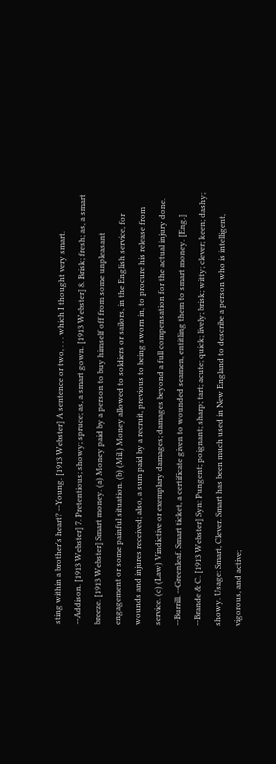sting within a brother's heart? --Young. [1913 Webster] A sentence or two, . . . which I thought very smart. --Addison. [1913 Webster] 7. Pretentious; showy; spruce; as, a smart gown. [1913 Webster] 8. Brisk; fresh; as, a smart breeze. [1913 Webster] Smart money. (a) Money paid by a person to buy himself off from some unpleasant engagement or some painful situation. (b) (Mil.) Money allowed to soldiers or sailors, in the English service, for wounds and injures received; also, a sum paid by a recruit, previous to being sworn in, to procure his release from service. (c) (Law) Vindictive or exemplary damages; damages beyond a full compensation for the actual injury done. --Burrill. --Greenleaf. Smart ticket, a certificate given to wounded seamen, entitling them to smart money. [Eng.] --Brande & C. [1913 Webster] Syn: Pungent; poignant; sharp; tart; acute; quick; lively; brisk; witty; clever; keen; dashy; showy. Usage: Smart, Clever. Smart has been much used in New England to describe a person who is intelligent, vigorous, and active;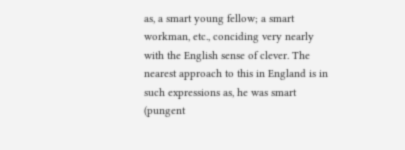as, a smart young fellow; a smart workman, etc., conciding very nearly with the English sense of clever. The nearest approach to this in England is in such expressions as, he was smart (pungent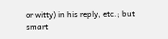or witty) in his reply, etc.; but smart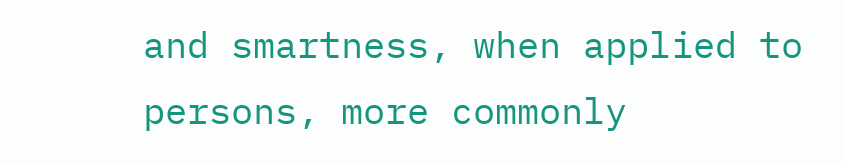and smartness, when applied to persons, more commonly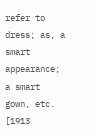refer to dress; as, a smart appearance; a smart gown, etc. [1913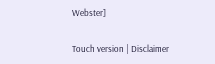Webster]


Touch version | Disclaimer